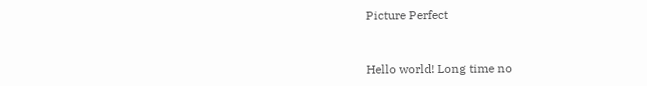Picture Perfect


Hello world! Long time no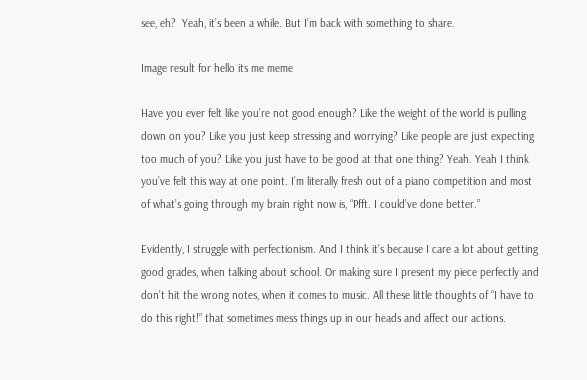see, eh?  Yeah, it’s been a while. But I’m back with something to share.

Image result for hello its me meme

Have you ever felt like you’re not good enough? Like the weight of the world is pulling down on you? Like you just keep stressing and worrying? Like people are just expecting too much of you? Like you just have to be good at that one thing? Yeah. Yeah I think you’ve felt this way at one point. I’m literally fresh out of a piano competition and most of what’s going through my brain right now is, “Pfft. I could’ve done better.”

Evidently, I struggle with perfectionism. And I think it’s because I care a lot about getting good grades, when talking about school. Or making sure I present my piece perfectly and don’t hit the wrong notes, when it comes to music. All these little thoughts of “I have to do this right!” that sometimes mess things up in our heads and affect our actions.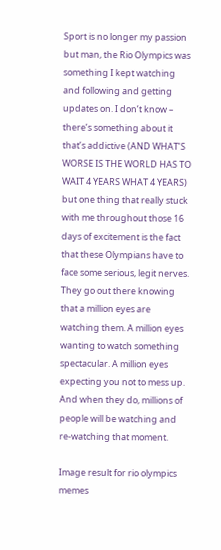Sport is no longer my passion but man, the Rio Olympics was something I kept watching and following and getting updates on. I don’t know – there’s something about it that’s addictive (AND WHAT’S WORSE IS THE WORLD HAS TO WAIT 4 YEARS WHAT 4 YEARS) but one thing that really stuck with me throughout those 16 days of excitement is the fact that these Olympians have to face some serious, legit nerves. They go out there knowing that a million eyes are watching them. A million eyes wanting to watch something spectacular. A million eyes expecting you not to mess up. And when they do, millions of people will be watching and re-watching that moment.

Image result for rio olympics memes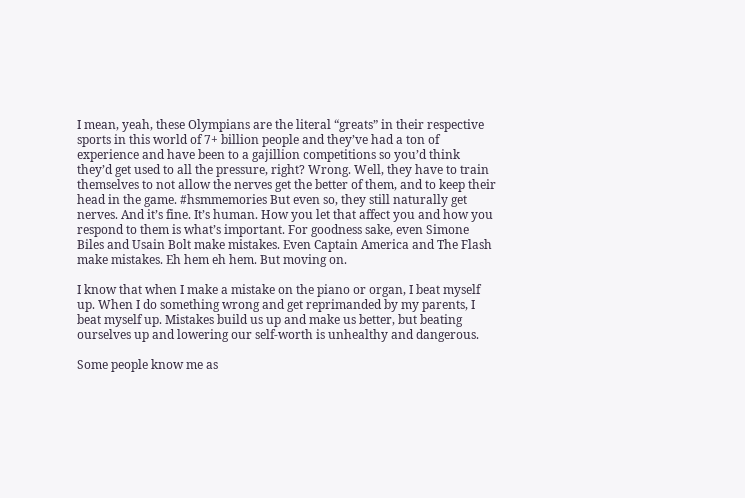I mean, yeah, these Olympians are the literal “greats” in their respective sports in this world of 7+ billion people and they’ve had a ton of experience and have been to a gajillion competitions so you’d think they’d get used to all the pressure, right? Wrong. Well, they have to train themselves to not allow the nerves get the better of them, and to keep their head in the game. #hsmmemories But even so, they still naturally get nerves. And it’s fine. It’s human. How you let that affect you and how you respond to them is what’s important. For goodness sake, even Simone Biles and Usain Bolt make mistakes. Even Captain America and The Flash make mistakes. Eh hem eh hem. But moving on.

I know that when I make a mistake on the piano or organ, I beat myself up. When I do something wrong and get reprimanded by my parents, I beat myself up. Mistakes build us up and make us better, but beating ourselves up and lowering our self-worth is unhealthy and dangerous.

Some people know me as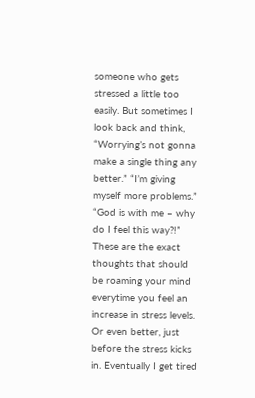someone who gets stressed a little too easily. But sometimes I look back and think, “Worrying’s not gonna make a single thing any better.” “I’m giving myself more problems.” “God is with me – why do I feel this way?!” These are the exact thoughts that should be roaming your mind everytime you feel an increase in stress levels. Or even better, just before the stress kicks in. Eventually I get tired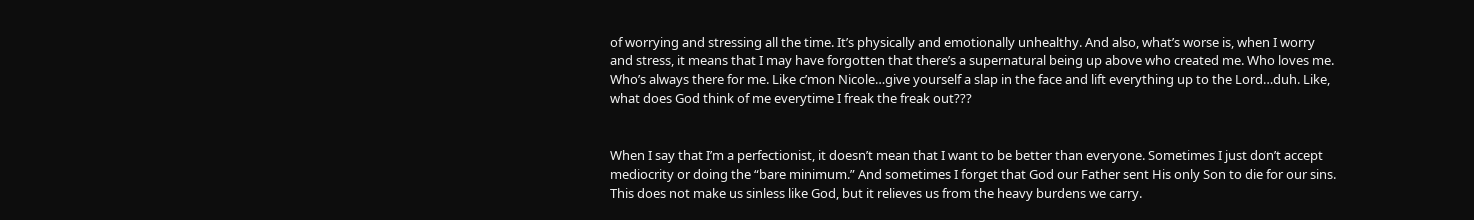of worrying and stressing all the time. It’s physically and emotionally unhealthy. And also, what’s worse is, when I worry and stress, it means that I may have forgotten that there’s a supernatural being up above who created me. Who loves me. Who’s always there for me. Like c’mon Nicole…give yourself a slap in the face and lift everything up to the Lord…duh. Like, what does God think of me everytime I freak the freak out???


When I say that I’m a perfectionist, it doesn’t mean that I want to be better than everyone. Sometimes I just don’t accept mediocrity or doing the “bare minimum.” And sometimes I forget that God our Father sent His only Son to die for our sins. This does not make us sinless like God, but it relieves us from the heavy burdens we carry.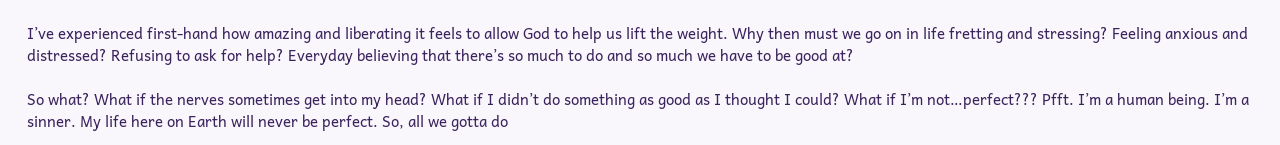I’ve experienced first-hand how amazing and liberating it feels to allow God to help us lift the weight. Why then must we go on in life fretting and stressing? Feeling anxious and distressed? Refusing to ask for help? Everyday believing that there’s so much to do and so much we have to be good at?

So what? What if the nerves sometimes get into my head? What if I didn’t do something as good as I thought I could? What if I’m not…perfect??? Pfft. I’m a human being. I’m a sinner. My life here on Earth will never be perfect. So, all we gotta do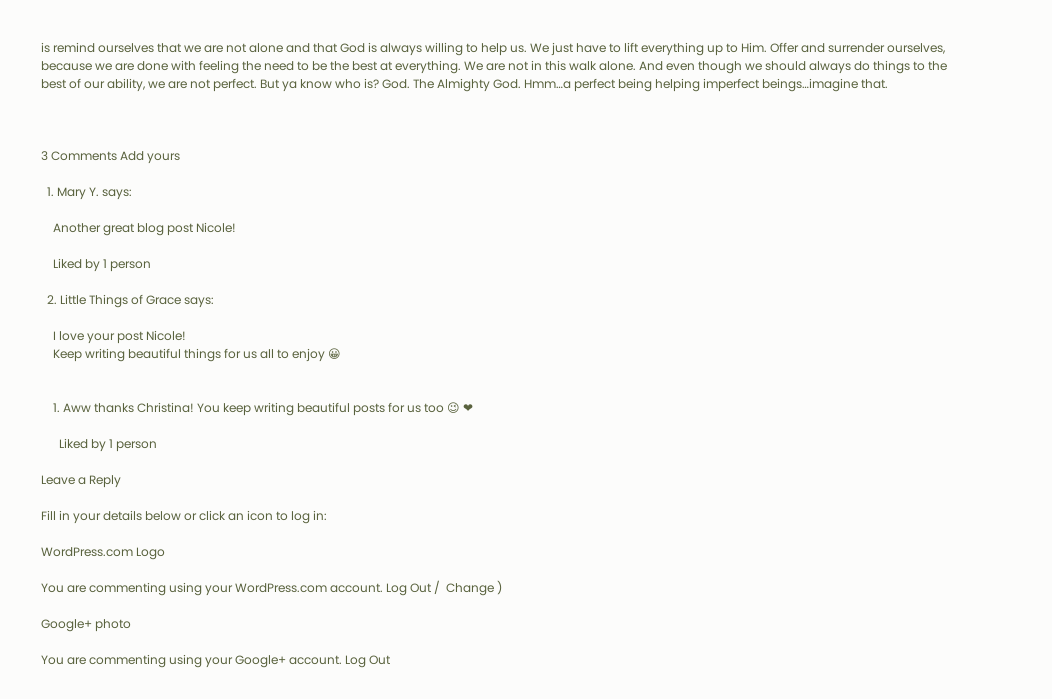is remind ourselves that we are not alone and that God is always willing to help us. We just have to lift everything up to Him. Offer and surrender ourselves, because we are done with feeling the need to be the best at everything. We are not in this walk alone. And even though we should always do things to the best of our ability, we are not perfect. But ya know who is? God. The Almighty God. Hmm…a perfect being helping imperfect beings…imagine that.



3 Comments Add yours

  1. Mary Y. says:

    Another great blog post Nicole!

    Liked by 1 person

  2. Little Things of Grace says:

    I love your post Nicole!
    Keep writing beautiful things for us all to enjoy 😀


    1. Aww thanks Christina! You keep writing beautiful posts for us too 😉 ❤

      Liked by 1 person

Leave a Reply

Fill in your details below or click an icon to log in:

WordPress.com Logo

You are commenting using your WordPress.com account. Log Out /  Change )

Google+ photo

You are commenting using your Google+ account. Log Out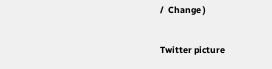/  Change )

Twitter picture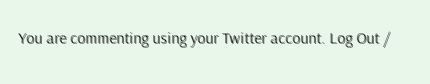You are commenting using your Twitter account. Log Out /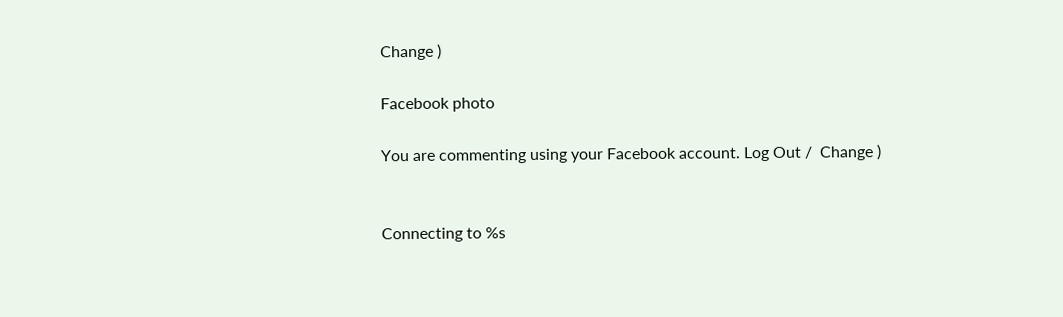Change )

Facebook photo

You are commenting using your Facebook account. Log Out /  Change )


Connecting to %s